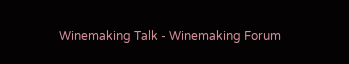Winemaking Talk - Winemaking Forum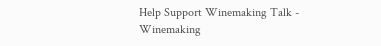Help Support Winemaking Talk - Winemaking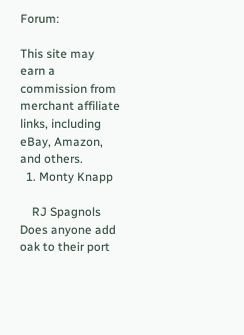Forum:

This site may earn a commission from merchant affiliate links, including eBay, Amazon, and others.
  1. Monty Knapp

    RJ Spagnols Does anyone add oak to their port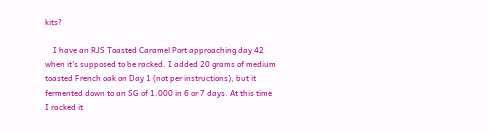kits?

    I have an RJS Toasted Caramel Port approaching day 42 when it's supposed to be racked. I added 20 grams of medium toasted French oak on Day 1 (not per instructions), but it fermented down to an SG of 1.000 in 6 or 7 days. At this time I racked it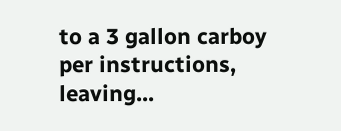to a 3 gallon carboy per instructions, leaving...